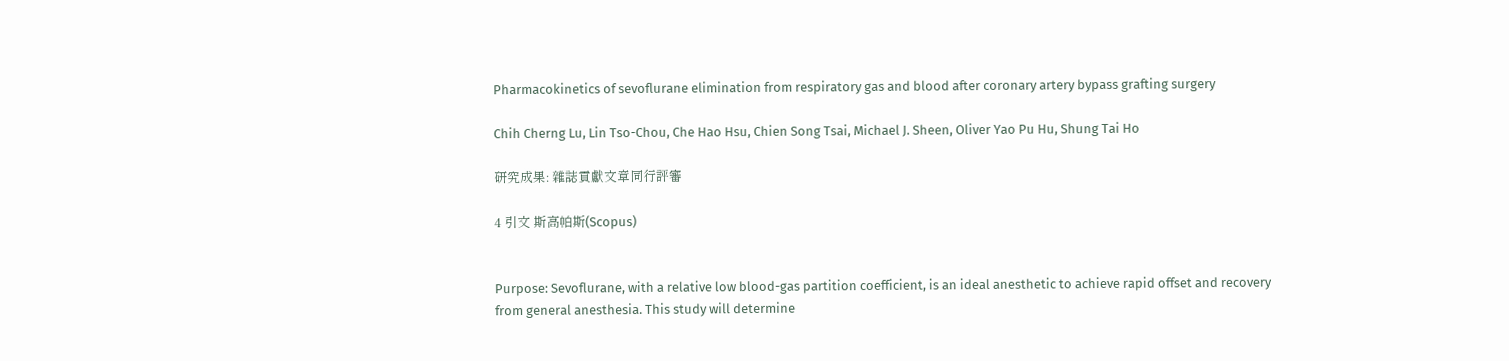Pharmacokinetics of sevoflurane elimination from respiratory gas and blood after coronary artery bypass grafting surgery

Chih Cherng Lu, Lin Tso-Chou, Che Hao Hsu, Chien Song Tsai, Michael J. Sheen, Oliver Yao Pu Hu, Shung Tai Ho

研究成果: 雜誌貢獻文章同行評審

4 引文 斯高帕斯(Scopus)


Purpose: Sevoflurane, with a relative low blood-gas partition coefficient, is an ideal anesthetic to achieve rapid offset and recovery from general anesthesia. This study will determine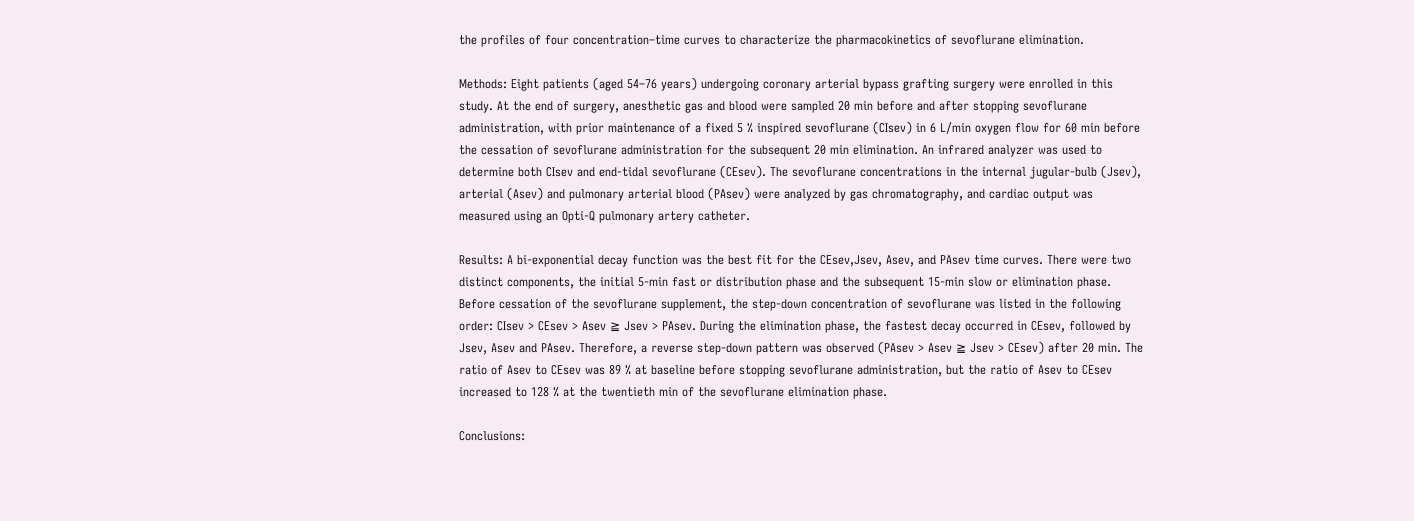the profiles of four concentration–time curves to characterize the pharmacokinetics of sevoflurane elimination.

Methods: Eight patients (aged 54–76 years) undergoing coronary arterial bypass grafting surgery were enrolled in this study. At the end of surgery, anesthetic gas and blood were sampled 20 min before and after stopping sevoflurane administration, with prior maintenance of a fixed 5 % inspired sevoflurane (CIsev) in 6 L/min oxygen flow for 60 min before the cessation of sevoflurane administration for the subsequent 20 min elimination. An infrared analyzer was used to determine both CIsev and end-tidal sevoflurane (CEsev). The sevoflurane concentrations in the internal jugular-bulb (Jsev), arterial (Asev) and pulmonary arterial blood (PAsev) were analyzed by gas chromatography, and cardiac output was measured using an Opti-Q pulmonary artery catheter.

Results: A bi-exponential decay function was the best fit for the CEsev,Jsev, Asev, and PAsev time curves. There were two distinct components, the initial 5-min fast or distribution phase and the subsequent 15-min slow or elimination phase. Before cessation of the sevoflurane supplement, the step-down concentration of sevoflurane was listed in the following order: CIsev > CEsev > Asev ≧ Jsev > PAsev. During the elimination phase, the fastest decay occurred in CEsev, followed by Jsev, Asev and PAsev. Therefore, a reverse step-down pattern was observed (PAsev > Asev ≧ Jsev > CEsev) after 20 min. The ratio of Asev to CEsev was 89 % at baseline before stopping sevoflurane administration, but the ratio of Asev to CEsev increased to 128 % at the twentieth min of the sevoflurane elimination phase.

Conclusions: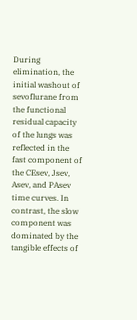During elimination, the initial washout of sevoflurane from the functional residual capacity of the lungs was reflected in the fast component of the CEsev, Jsev, Asev, and PAsev time curves. In contrast, the slow component was dominated by the tangible effects of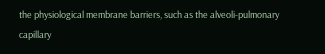the physiological membrane barriers, such as the alveoli-pulmonary capillary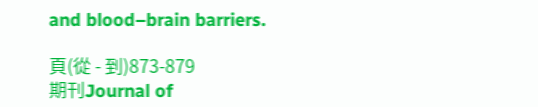and blood–brain barriers.

頁(從 - 到)873-879
期刊Journal of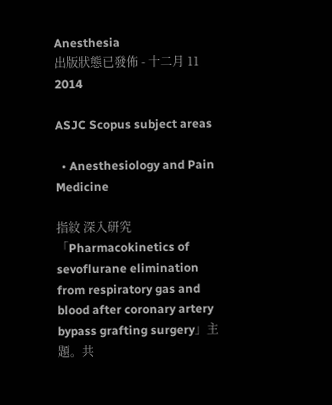Anesthesia
出版狀態已發佈 - 十二月 11 2014

ASJC Scopus subject areas

  • Anesthesiology and Pain Medicine

指紋 深入研究「Pharmacokinetics of sevoflurane elimination from respiratory gas and blood after coronary artery bypass grafting surgery」主題。共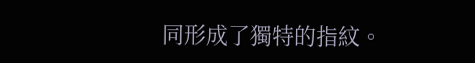同形成了獨特的指紋。